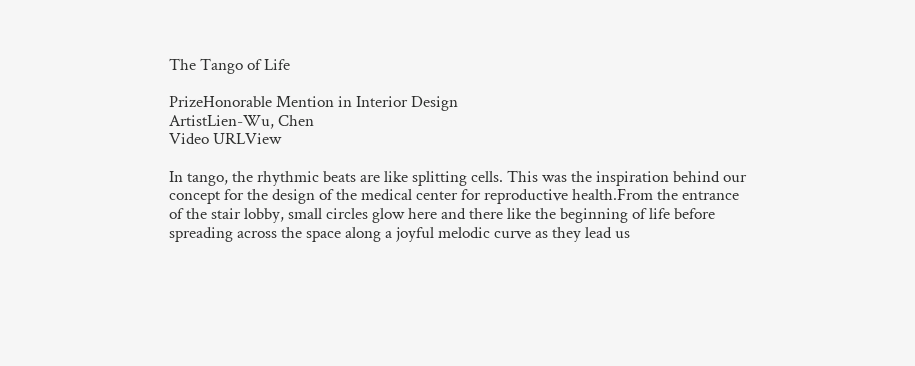The Tango of Life

PrizeHonorable Mention in Interior Design
ArtistLien-Wu, Chen
Video URLView

In tango, the rhythmic beats are like splitting cells. This was the inspiration behind our concept for the design of the medical center for reproductive health.From the entrance of the stair lobby, small circles glow here and there like the beginning of life before spreading across the space along a joyful melodic curve as they lead us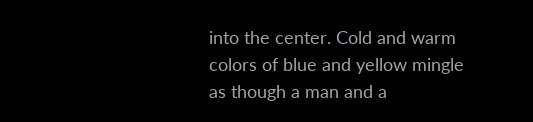into the center. Cold and warm colors of blue and yellow mingle as though a man and a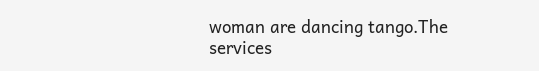woman are dancing tango.The services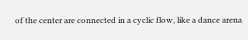of the center are connected in a cyclic flow, like a dance arena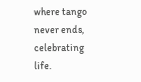where tango never ends, celebrating life.